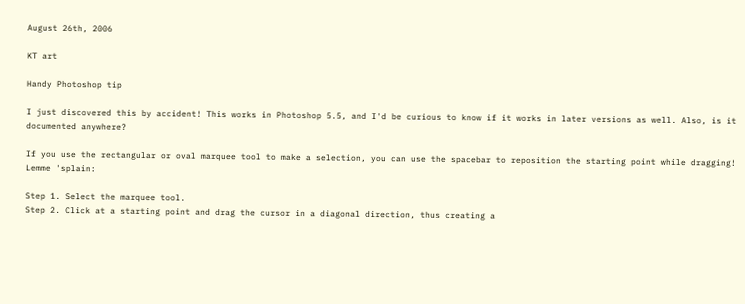August 26th, 2006

KT art

Handy Photoshop tip

I just discovered this by accident! This works in Photoshop 5.5, and I'd be curious to know if it works in later versions as well. Also, is it documented anywhere?

If you use the rectangular or oval marquee tool to make a selection, you can use the spacebar to reposition the starting point while dragging! Lemme 'splain:

Step 1. Select the marquee tool.
Step 2. Click at a starting point and drag the cursor in a diagonal direction, thus creating a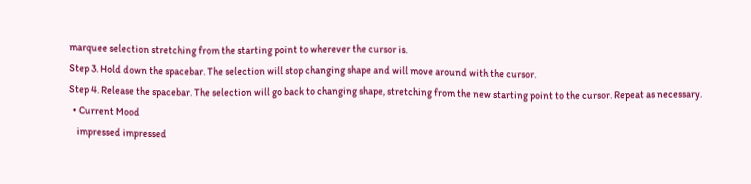marquee selection stretching from the starting point to wherever the cursor is.
Step 3. Hold down the spacebar. The selection will stop changing shape and will move around with the cursor.
Step 4. Release the spacebar. The selection will go back to changing shape, stretching from the new starting point to the cursor. Repeat as necessary.
  • Current Mood
    impressed impressed